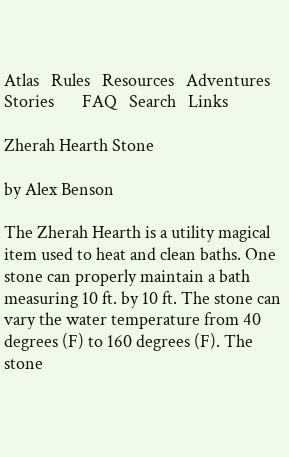Atlas   Rules   Resources   Adventures   Stories       FAQ   Search   Links

Zherah Hearth Stone

by Alex Benson

The Zherah Hearth is a utility magical item used to heat and clean baths. One stone can properly maintain a bath measuring 10 ft. by 10 ft. The stone can vary the water temperature from 40 degrees (F) to 160 degrees (F). The stone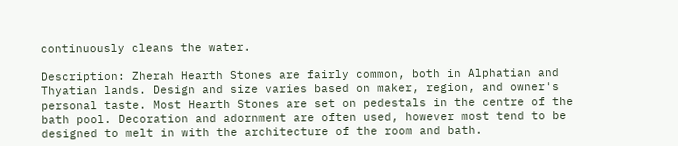continuously cleans the water.

Description: Zherah Hearth Stones are fairly common, both in Alphatian and Thyatian lands. Design and size varies based on maker, region, and owner's personal taste. Most Hearth Stones are set on pedestals in the centre of the bath pool. Decoration and adornment are often used, however most tend to be designed to melt in with the architecture of the room and bath.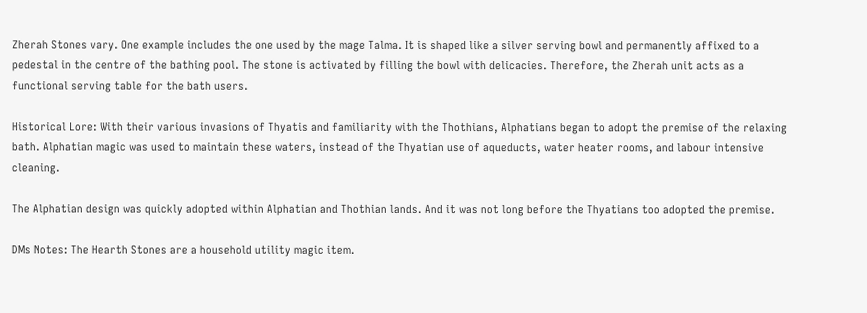Zherah Stones vary. One example includes the one used by the mage Talma. It is shaped like a silver serving bowl and permanently affixed to a pedestal in the centre of the bathing pool. The stone is activated by filling the bowl with delicacies. Therefore, the Zherah unit acts as a functional serving table for the bath users.

Historical Lore: With their various invasions of Thyatis and familiarity with the Thothians, Alphatians began to adopt the premise of the relaxing bath. Alphatian magic was used to maintain these waters, instead of the Thyatian use of aqueducts, water heater rooms, and labour intensive cleaning.

The Alphatian design was quickly adopted within Alphatian and Thothian lands. And it was not long before the Thyatians too adopted the premise.

DMs Notes: The Hearth Stones are a household utility magic item.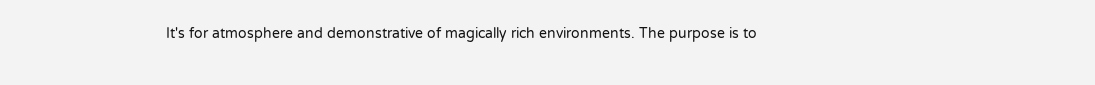It's for atmosphere and demonstrative of magically rich environments. The purpose is to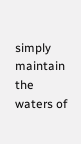simply maintain the waters of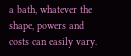a bath, whatever the shape, powers and costs can easily vary.